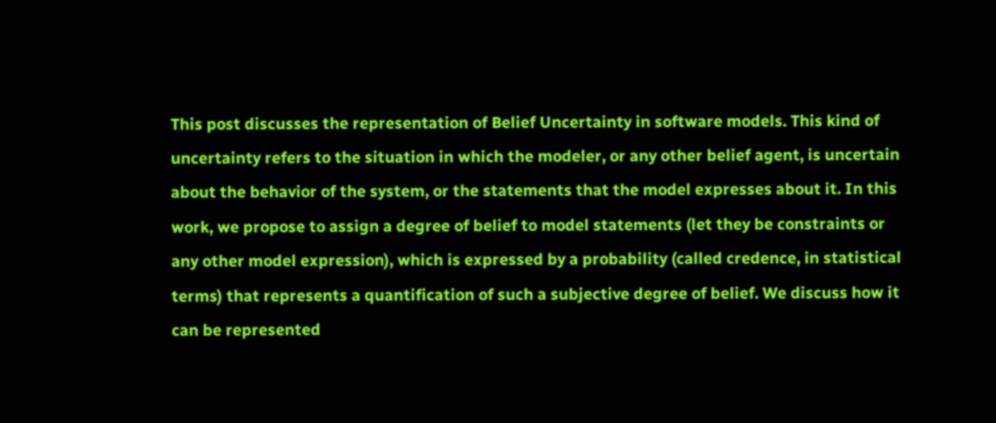This post discusses the representation of Belief Uncertainty in software models. This kind of uncertainty refers to the situation in which the modeler, or any other belief agent, is uncertain about the behavior of the system, or the statements that the model expresses about it. In this work, we propose to assign a degree of belief to model statements (let they be constraints or any other model expression), which is expressed by a probability (called credence, in statistical terms) that represents a quantification of such a subjective degree of belief. We discuss how it can be represented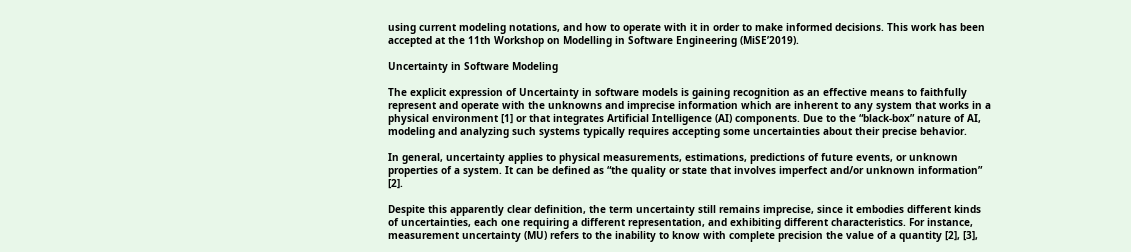using current modeling notations, and how to operate with it in order to make informed decisions. This work has been accepted at the 11th Workshop on Modelling in Software Engineering (MiSE’2019).

Uncertainty in Software Modeling

The explicit expression of Uncertainty in software models is gaining recognition as an effective means to faithfully represent and operate with the unknowns and imprecise information which are inherent to any system that works in a physical environment [1] or that integrates Artificial Intelligence (AI) components. Due to the “black-box” nature of AI, modeling and analyzing such systems typically requires accepting some uncertainties about their precise behavior.

In general, uncertainty applies to physical measurements, estimations, predictions of future events, or unknown properties of a system. It can be defined as “the quality or state that involves imperfect and/or unknown information” [2].

Despite this apparently clear definition, the term uncertainty still remains imprecise, since it embodies different kinds of uncertainties, each one requiring a different representation, and exhibiting different characteristics. For instance, measurement uncertainty (MU) refers to the inability to know with complete precision the value of a quantity [2], [3],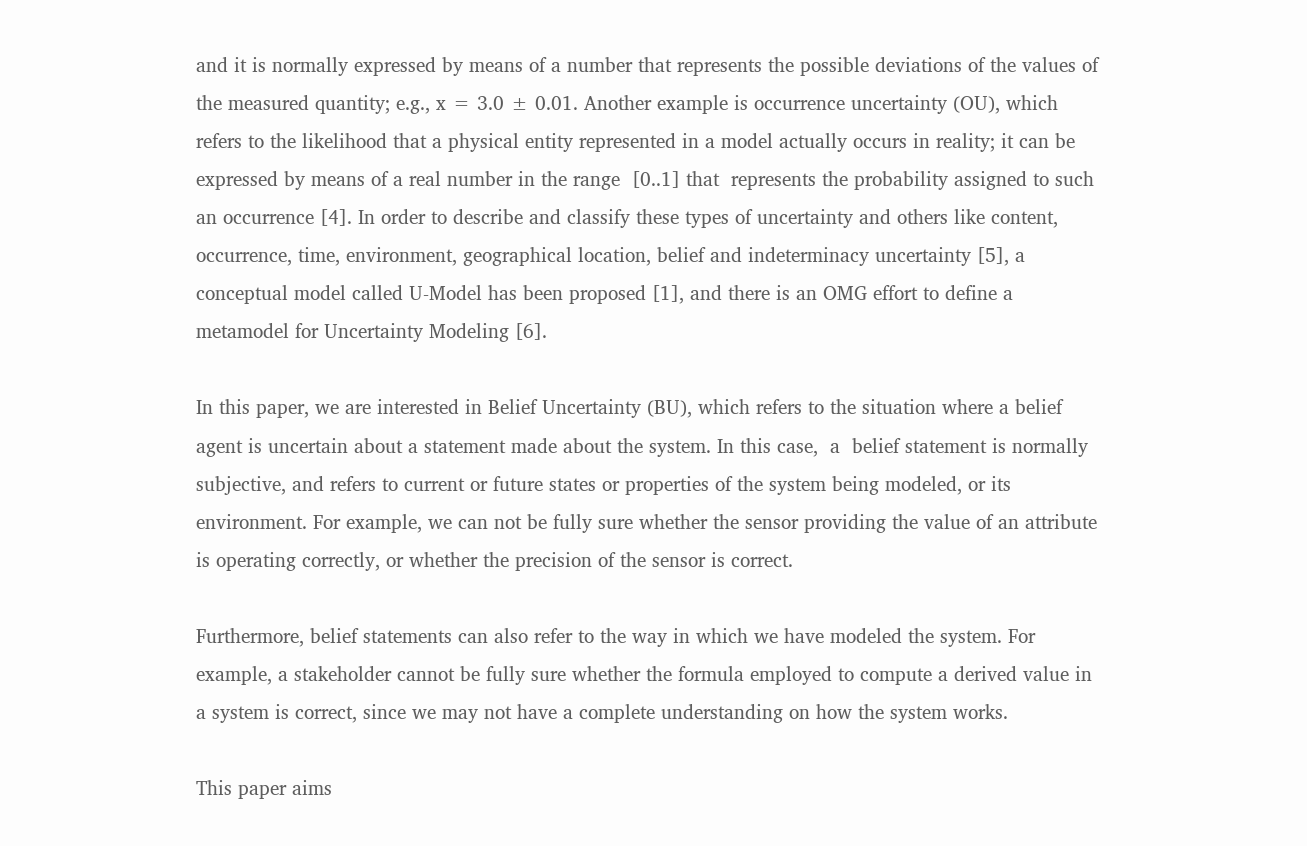and it is normally expressed by means of a number that represents the possible deviations of the values of the measured quantity; e.g., x = 3.0 ± 0.01. Another example is occurrence uncertainty (OU), which refers to the likelihood that a physical entity represented in a model actually occurs in reality; it can be expressed by means of a real number in the range  [0..1] that  represents the probability assigned to such an occurrence [4]. In order to describe and classify these types of uncertainty and others like content, occurrence, time, environment, geographical location, belief and indeterminacy uncertainty [5], a conceptual model called U-Model has been proposed [1], and there is an OMG effort to define a metamodel for Uncertainty Modeling [6].

In this paper, we are interested in Belief Uncertainty (BU), which refers to the situation where a belief agent is uncertain about a statement made about the system. In this case,  a  belief statement is normally subjective, and refers to current or future states or properties of the system being modeled, or its environment. For example, we can not be fully sure whether the sensor providing the value of an attribute is operating correctly, or whether the precision of the sensor is correct.

Furthermore, belief statements can also refer to the way in which we have modeled the system. For example, a stakeholder cannot be fully sure whether the formula employed to compute a derived value in a system is correct, since we may not have a complete understanding on how the system works.

This paper aims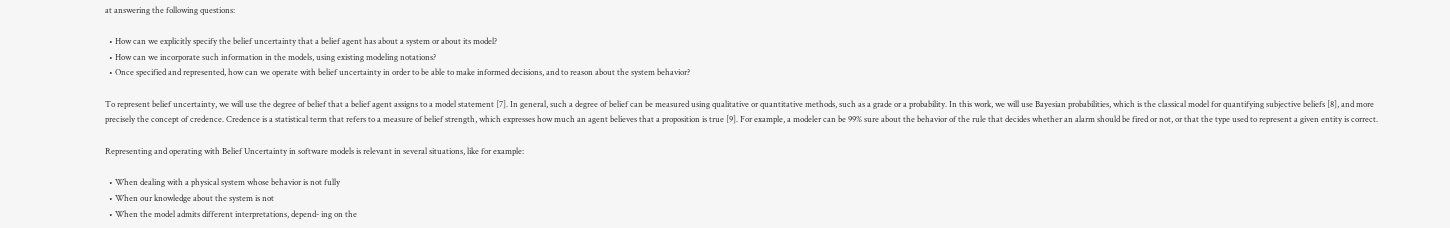at answering the following questions:

  • How can we explicitly specify the belief uncertainty that a belief agent has about a system or about its model?
  • How can we incorporate such information in the models, using existing modeling notations?
  • Once specified and represented, how can we operate with belief uncertainty in order to be able to make informed decisions, and to reason about the system behavior?

To represent belief uncertainty, we will use the degree of belief that a belief agent assigns to a model statement [7]. In general, such a degree of belief can be measured using qualitative or quantitative methods, such as a grade or a probability. In this work, we will use Bayesian probabilities, which is the classical model for quantifying subjective beliefs [8], and more precisely the concept of credence. Credence is a statistical term that refers to a measure of belief strength, which expresses how much an agent believes that a proposition is true [9]. For example, a modeler can be 99% sure about the behavior of the rule that decides whether an alarm should be fired or not, or that the type used to represent a given entity is correct.

Representing and operating with Belief Uncertainty in software models is relevant in several situations, like for example:

  • When dealing with a physical system whose behavior is not fully
  • When our knowledge about the system is not
  • When the model admits different interpretations, depend- ing on the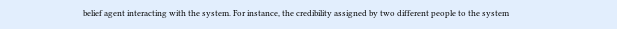belief agent interacting with the system. For instance, the credibility assigned by two different people to the system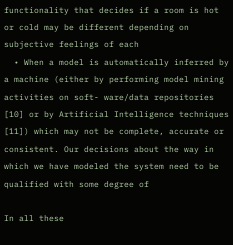functionality that decides if a room is hot or cold may be different depending on subjective feelings of each
  • When a model is automatically inferred by a machine (either by performing model mining activities on soft- ware/data repositories [10] or by Artificial Intelligence techniques [11]) which may not be complete, accurate or consistent. Our decisions about the way in which we have modeled the system need to be qualified with some degree of

In all these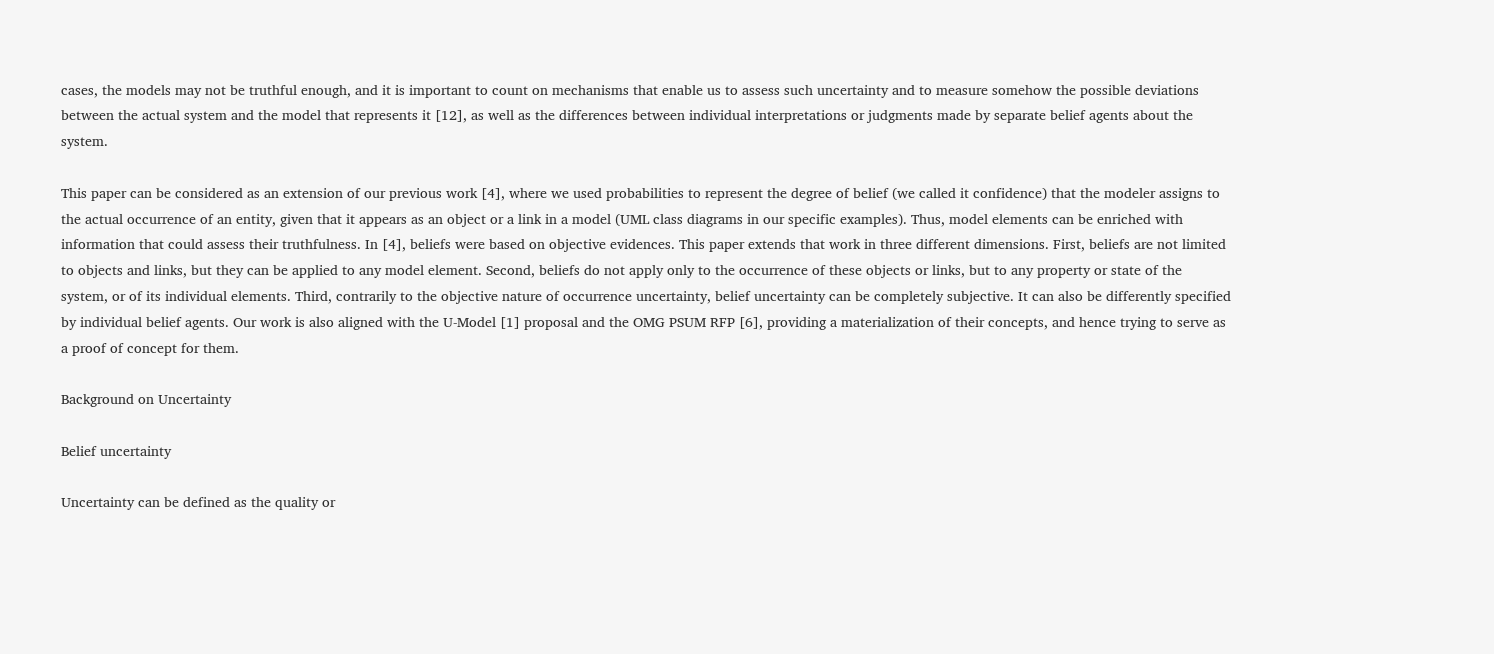cases, the models may not be truthful enough, and it is important to count on mechanisms that enable us to assess such uncertainty and to measure somehow the possible deviations between the actual system and the model that represents it [12], as well as the differences between individual interpretations or judgments made by separate belief agents about the system.

This paper can be considered as an extension of our previous work [4], where we used probabilities to represent the degree of belief (we called it confidence) that the modeler assigns to the actual occurrence of an entity, given that it appears as an object or a link in a model (UML class diagrams in our specific examples). Thus, model elements can be enriched with information that could assess their truthfulness. In [4], beliefs were based on objective evidences. This paper extends that work in three different dimensions. First, beliefs are not limited to objects and links, but they can be applied to any model element. Second, beliefs do not apply only to the occurrence of these objects or links, but to any property or state of the system, or of its individual elements. Third, contrarily to the objective nature of occurrence uncertainty, belief uncertainty can be completely subjective. It can also be differently specified by individual belief agents. Our work is also aligned with the U-Model [1] proposal and the OMG PSUM RFP [6], providing a materialization of their concepts, and hence trying to serve as a proof of concept for them.

Background on Uncertainty

Belief uncertainty

Uncertainty can be defined as the quality or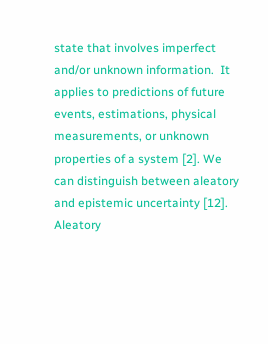state that involves imperfect and/or unknown information.  It applies to predictions of future events, estimations, physical measurements, or unknown properties of a system [2]. We can distinguish between aleatory and epistemic uncertainty [12]. Aleatory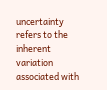uncertainty refers to the inherent variation associated with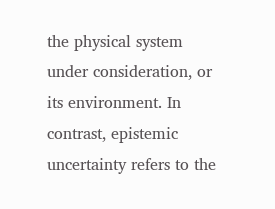the physical system under consideration, or its environment. In contrast, epistemic uncertainty refers to the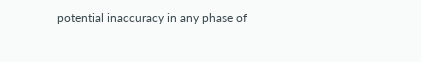potential inaccuracy in any phase of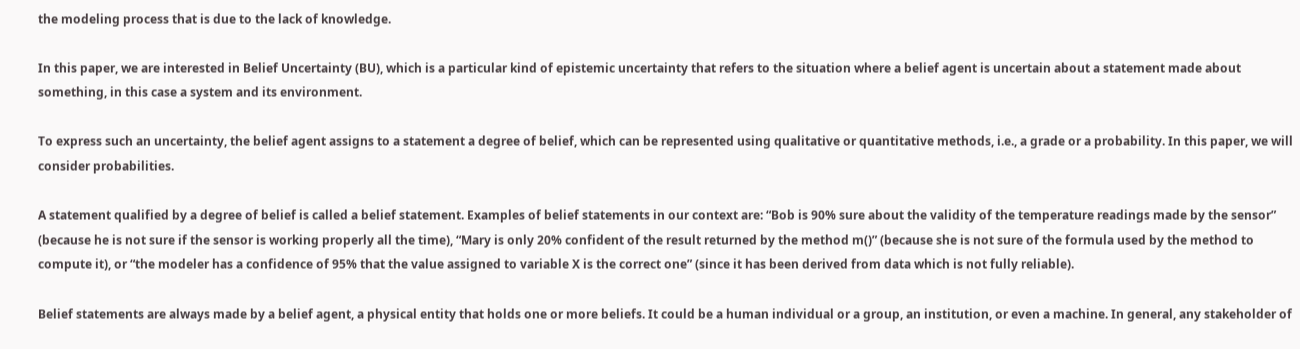the modeling process that is due to the lack of knowledge.

In this paper, we are interested in Belief Uncertainty (BU), which is a particular kind of epistemic uncertainty that refers to the situation where a belief agent is uncertain about a statement made about something, in this case a system and its environment.

To express such an uncertainty, the belief agent assigns to a statement a degree of belief, which can be represented using qualitative or quantitative methods, i.e., a grade or a probability. In this paper, we will consider probabilities.

A statement qualified by a degree of belief is called a belief statement. Examples of belief statements in our context are: “Bob is 90% sure about the validity of the temperature readings made by the sensor” (because he is not sure if the sensor is working properly all the time), “Mary is only 20% confident of the result returned by the method m()” (because she is not sure of the formula used by the method to compute it), or “the modeler has a confidence of 95% that the value assigned to variable X is the correct one” (since it has been derived from data which is not fully reliable).

Belief statements are always made by a belief agent, a physical entity that holds one or more beliefs. It could be a human individual or a group, an institution, or even a machine. In general, any stakeholder of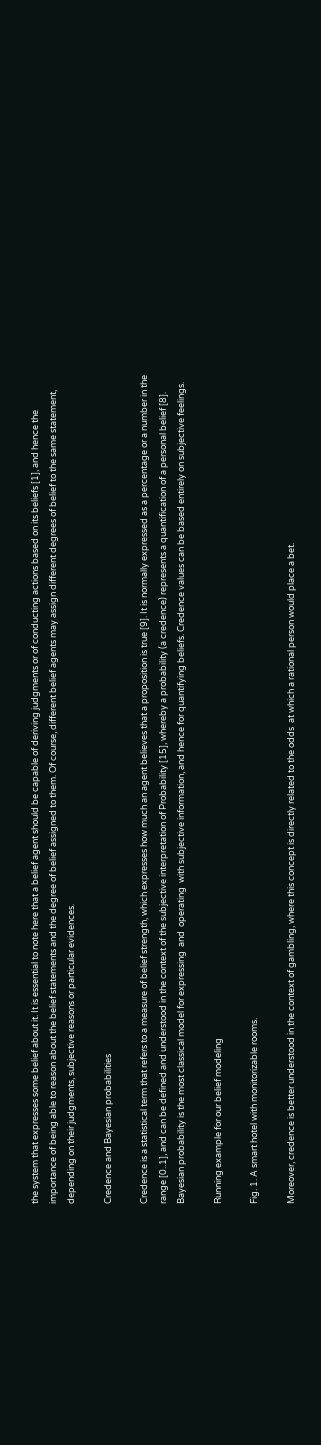the system that expresses some belief about it. It is essential to note here that a belief agent should be capable of deriving judgments or of conducting actions based on its beliefs [1], and hence the importance of being able to reason about the belief statements and the degree of belief assigned to them. Of course, different belief agents may assign different degrees of belief to the same statement, depending on their judgments, subjective reasons or particular evidences.

Credence and Bayesian probabilities

Credence is a statistical term that refers to a measure of belief strength, which expresses how much an agent believes that a proposition is true [9]. It is normally expressed as a percentage or a number in the range [0..1], and can be defined and understood in the context of the subjective interpretation of Probability [15], whereby a probability (a credence) represents a quantification of a personal belief [8]. Bayesian probability is the most classical model for expressing  and  operating  with subjective information, and hence for quantifying beliefs. Credence values can be based entirely on subjective feelings.

Running example for our belief modeling

Fig. 1. A smart hotel with monitorizable rooms.

Moreover, credence is better understood in the context of gambling, where this concept is directly related to the odds  at which a rational person would place a bet.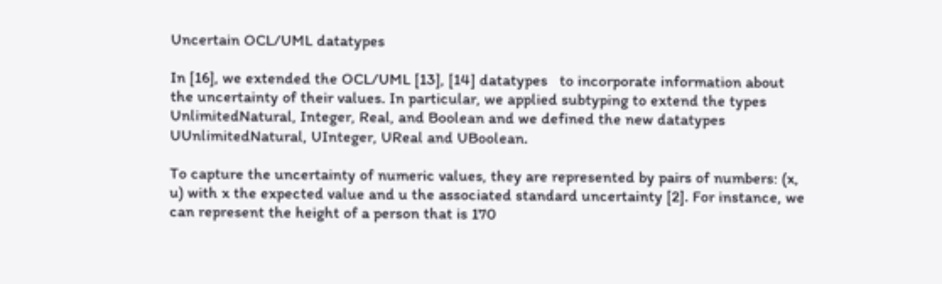Uncertain OCL/UML datatypes

In [16], we extended the OCL/UML [13], [14] datatypes   to incorporate information about the uncertainty of their values. In particular, we applied subtyping to extend the types UnlimitedNatural, Integer, Real, and Boolean and we defined the new datatypes UUnlimitedNatural, UInteger, UReal and UBoolean.

To capture the uncertainty of numeric values, they are represented by pairs of numbers: (x, u) with x the expected value and u the associated standard uncertainty [2]. For instance, we can represent the height of a person that is 170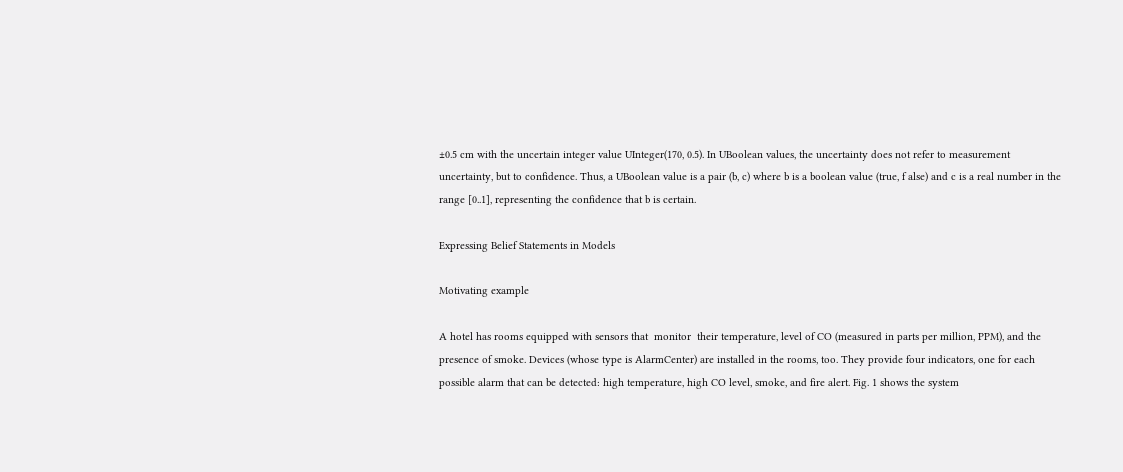±0.5 cm with the uncertain integer value UInteger(170, 0.5). In UBoolean values, the uncertainty does not refer to measurement uncertainty, but to confidence. Thus, a UBoolean value is a pair (b, c) where b is a boolean value (true, f alse) and c is a real number in the range [0..1], representing the confidence that b is certain.

Expressing Belief Statements in Models

Motivating example

A hotel has rooms equipped with sensors that  monitor  their temperature, level of CO (measured in parts per million, PPM), and the presence of smoke. Devices (whose type is AlarmCenter) are installed in the rooms, too. They provide four indicators, one for each possible alarm that can be detected: high temperature, high CO level, smoke, and fire alert. Fig. 1 shows the system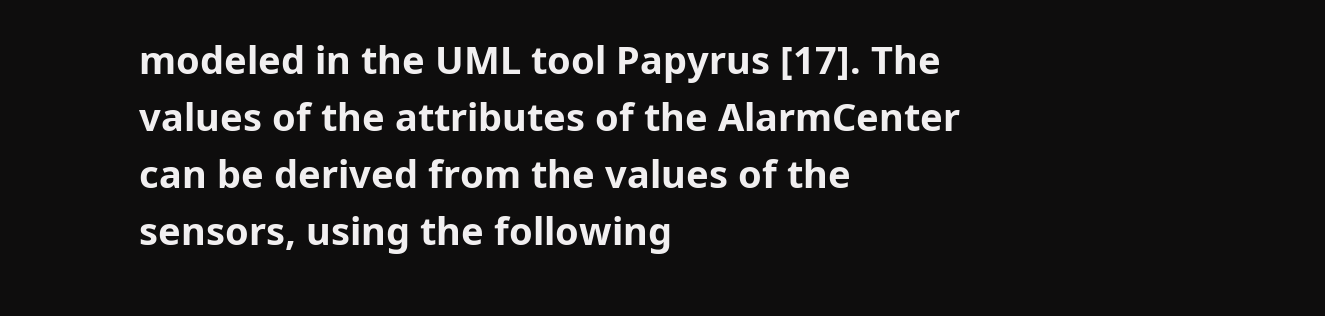modeled in the UML tool Papyrus [17]. The values of the attributes of the AlarmCenter can be derived from the values of the sensors, using the following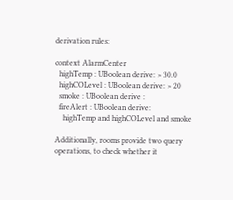derivation rules:

context AlarmCenter
  highTemp : UBoolean derive: > 30.0
  highCOLevel : UBoolean derive: > 20
  smoke : UBoolean derive :
  fireAlert : UBoolean derive:
    highTemp and highCOLevel and smoke

Additionally, rooms provide two query operations, to check whether it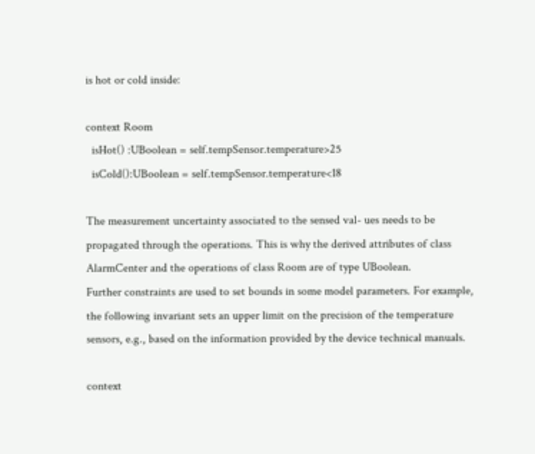is hot or cold inside:

context Room
  isHot() :UBoolean = self.tempSensor.temperature>25
  isCold():UBoolean = self.tempSensor.temperature<18

The measurement uncertainty associated to the sensed val- ues needs to be propagated through the operations. This is why the derived attributes of class AlarmCenter and the operations of class Room are of type UBoolean.
Further constraints are used to set bounds in some model parameters. For example, the following invariant sets an upper limit on the precision of the temperature sensors, e.g., based on the information provided by the device technical manuals.

context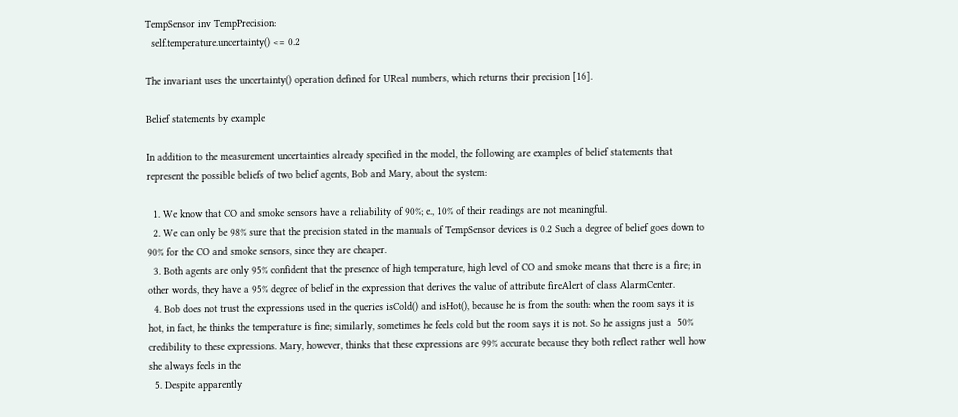TempSensor inv TempPrecision:
  self.temperature.uncertainty() <= 0.2

The invariant uses the uncertainty() operation defined for UReal numbers, which returns their precision [16].

Belief statements by example

In addition to the measurement uncertainties already specified in the model, the following are examples of belief statements that represent the possible beliefs of two belief agents, Bob and Mary, about the system:

  1. We know that CO and smoke sensors have a reliability of 90%; e., 10% of their readings are not meaningful.
  2. We can only be 98% sure that the precision stated in the manuals of TempSensor devices is 0.2 Such a degree of belief goes down to 90% for the CO and smoke sensors, since they are cheaper.
  3. Both agents are only 95% confident that the presence of high temperature, high level of CO and smoke means that there is a fire; in other words, they have a 95% degree of belief in the expression that derives the value of attribute fireAlert of class AlarmCenter.
  4. Bob does not trust the expressions used in the queries isCold() and isHot(), because he is from the south: when the room says it is hot, in fact, he thinks the temperature is fine; similarly, sometimes he feels cold but the room says it is not. So he assigns just a  50% credibility to these expressions. Mary, however, thinks that these expressions are 99% accurate because they both reflect rather well how she always feels in the
  5. Despite apparently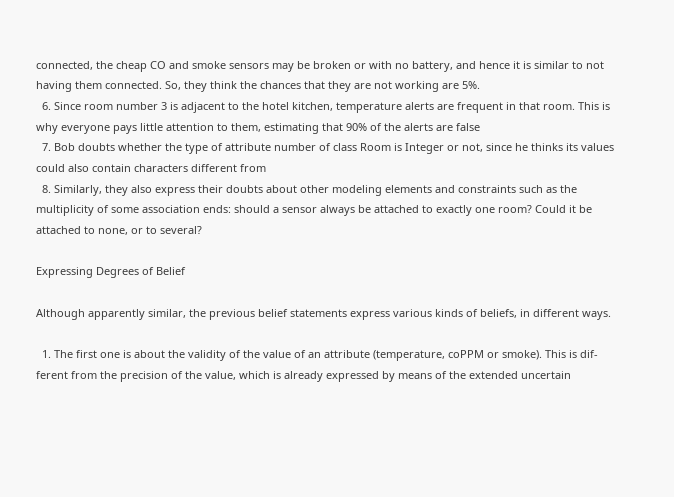connected, the cheap CO and smoke sensors may be broken or with no battery, and hence it is similar to not having them connected. So, they think the chances that they are not working are 5%.
  6. Since room number 3 is adjacent to the hotel kitchen, temperature alerts are frequent in that room. This is why everyone pays little attention to them, estimating that 90% of the alerts are false
  7. Bob doubts whether the type of attribute number of class Room is Integer or not, since he thinks its values could also contain characters different from
  8. Similarly, they also express their doubts about other modeling elements and constraints such as the multiplicity of some association ends: should a sensor always be attached to exactly one room? Could it be attached to none, or to several?

Expressing Degrees of Belief

Although apparently similar, the previous belief statements express various kinds of beliefs, in different ways.

  1. The first one is about the validity of the value of an attribute (temperature, coPPM or smoke). This is dif- ferent from the precision of the value, which is already expressed by means of the extended uncertain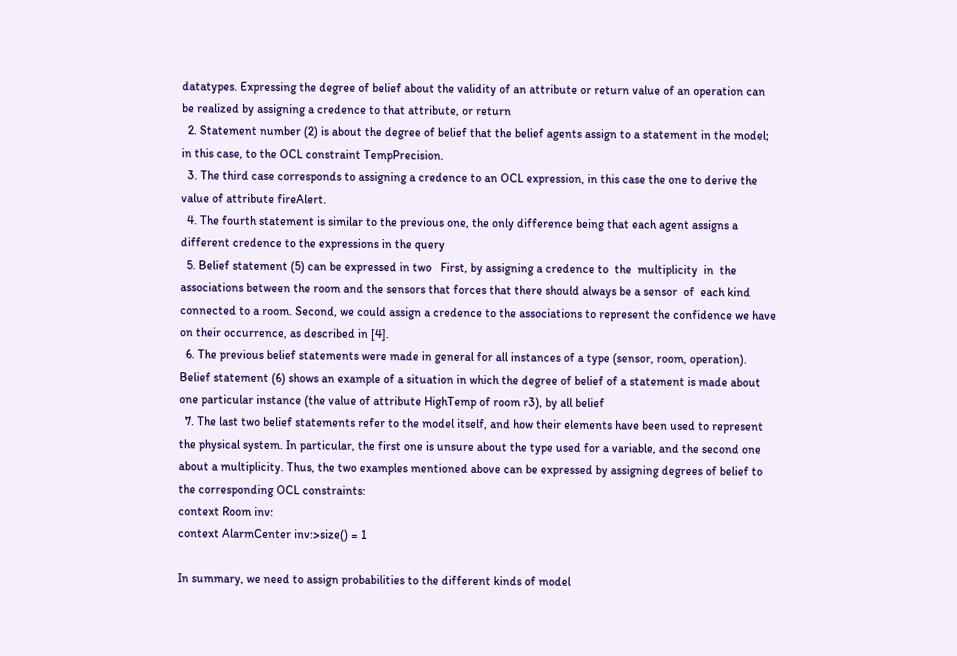datatypes. Expressing the degree of belief about the validity of an attribute or return value of an operation can be realized by assigning a credence to that attribute, or return
  2. Statement number (2) is about the degree of belief that the belief agents assign to a statement in the model; in this case, to the OCL constraint TempPrecision.
  3. The third case corresponds to assigning a credence to an OCL expression, in this case the one to derive the value of attribute fireAlert.
  4. The fourth statement is similar to the previous one, the only difference being that each agent assigns a different credence to the expressions in the query
  5. Belief statement (5) can be expressed in two   First, by assigning a credence to  the  multiplicity  in  the associations between the room and the sensors that forces that there should always be a sensor  of  each kind connected to a room. Second, we could assign a credence to the associations to represent the confidence we have on their occurrence, as described in [4].
  6. The previous belief statements were made in general for all instances of a type (sensor, room, operation). Belief statement (6) shows an example of a situation in which the degree of belief of a statement is made about one particular instance (the value of attribute HighTemp of room r3), by all belief
  7. The last two belief statements refer to the model itself, and how their elements have been used to represent the physical system. In particular, the first one is unsure about the type used for a variable, and the second one about a multiplicity. Thus, the two examples mentioned above can be expressed by assigning degrees of belief to the corresponding OCL constraints:
context Room inv:
context AlarmCenter inv:>size() = 1

In summary, we need to assign probabilities to the different kinds of model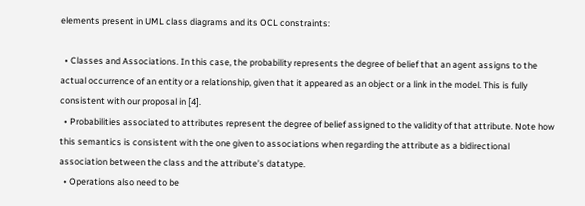elements present in UML class diagrams and its OCL constraints:

  • Classes and Associations. In this case, the probability represents the degree of belief that an agent assigns to the actual occurrence of an entity or a relationship, given that it appeared as an object or a link in the model. This is fully consistent with our proposal in [4].
  • Probabilities associated to attributes represent the degree of belief assigned to the validity of that attribute. Note how this semantics is consistent with the one given to associations when regarding the attribute as a bidirectional association between the class and the attribute’s datatype.
  • Operations also need to be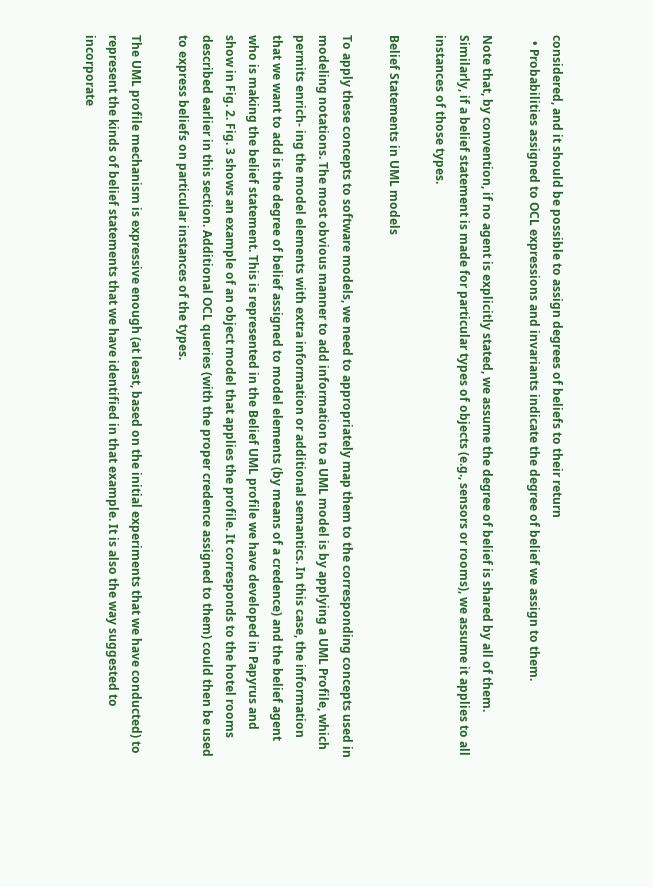considered, and it should be possible to assign degrees of beliefs to their return
  • Probabilities assigned to OCL expressions and invariants indicate the degree of belief we assign to them.

Note that, by convention, if no agent is explicitly stated, we assume the degree of belief is shared by all of them. Similarly, if a belief statement is made for particular types of objects (e.g., sensors or rooms), we assume it applies to all instances of those types.

Belief Statements in UML models

To apply these concepts to software models, we need to appropriately map them to the corresponding concepts used in modeling notations. The most obvious manner to add information to a UML model is by applying a UML Profile, which permits enrich- ing the model elements with extra information or additional semantics. In this case, the information that we want to add is the degree of belief assigned to model elements (by means of a credence) and the belief agent who is making the belief statement. This is represented in the Belief UML profile we have developed in Papyrus and show in Fig. 2. Fig. 3 shows an example of an object model that applies the profile. It corresponds to the hotel rooms described earlier in this section. Additional OCL queries (with the proper credence assigned to them) could then be used to express beliefs on particular instances of the types.

The UML profile mechanism is expressive enough (at least, based on the initial experiments that we have conducted) to represent the kinds of belief statements that we have identified in that example. It is also the way suggested to incorporate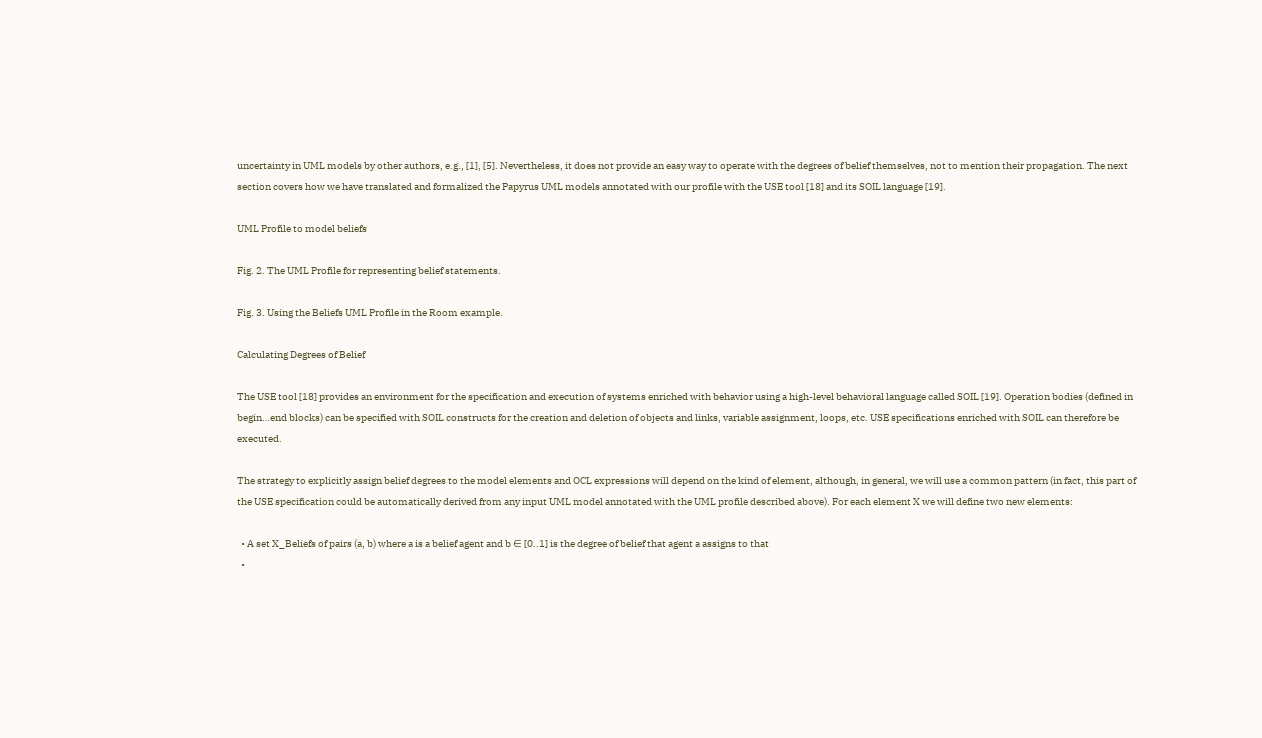uncertainty in UML models by other authors, e.g., [1], [5]. Nevertheless, it does not provide an easy way to operate with the degrees of belief themselves, not to mention their propagation. The next section covers how we have translated and formalized the Papyrus UML models annotated with our profile with the USE tool [18] and its SOIL language [19].

UML Profile to model beliefs

Fig. 2. The UML Profile for representing belief statements.

Fig. 3. Using the Beliefs UML Profile in the Room example.

Calculating Degrees of Belief

The USE tool [18] provides an environment for the specification and execution of systems enriched with behavior using a high-level behavioral language called SOIL [19]. Operation bodies (defined in begin…end blocks) can be specified with SOIL constructs for the creation and deletion of objects and links, variable assignment, loops, etc. USE specifications enriched with SOIL can therefore be executed.

The strategy to explicitly assign belief degrees to the model elements and OCL expressions will depend on the kind of element, although, in general, we will use a common pattern (in fact, this part of the USE specification could be automatically derived from any input UML model annotated with the UML profile described above). For each element X we will define two new elements:

  • A set X_Beliefs of pairs (a, b) where a is a belief agent and b ∈ [0..1] is the degree of belief that agent a assigns to that
  •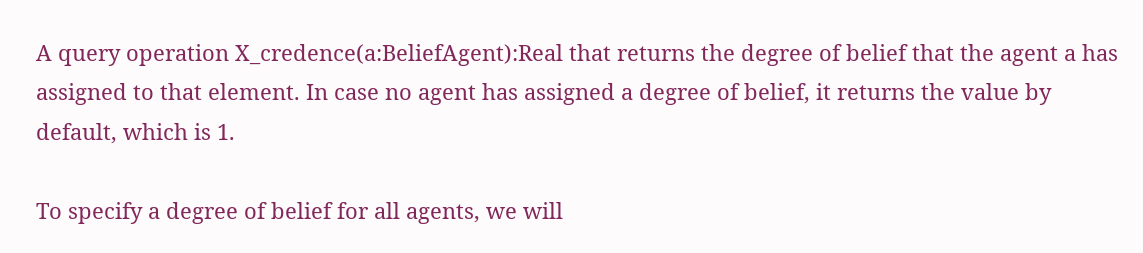A query operation X_credence(a:BeliefAgent):Real that returns the degree of belief that the agent a has assigned to that element. In case no agent has assigned a degree of belief, it returns the value by default, which is 1.

To specify a degree of belief for all agents, we will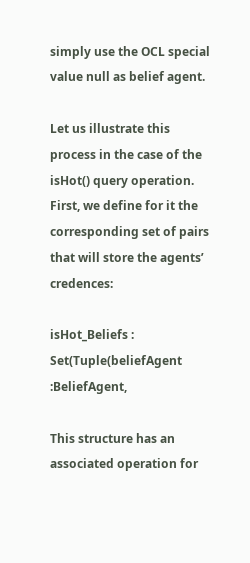simply use the OCL special value null as belief agent.

Let us illustrate this process in the case of the isHot() query operation. First, we define for it the corresponding set of pairs that will store the agents’ credences:

isHot_Beliefs : Set(Tuple(beliefAgent :BeliefAgent,

This structure has an associated operation for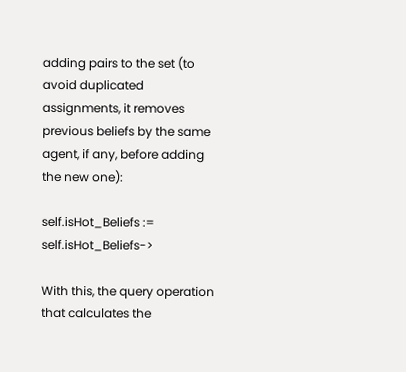adding pairs to the set (to avoid duplicated assignments, it removes previous beliefs by the same agent, if any, before adding the new one):

self.isHot_Beliefs := self.isHot_Beliefs->

With this, the query operation that calculates the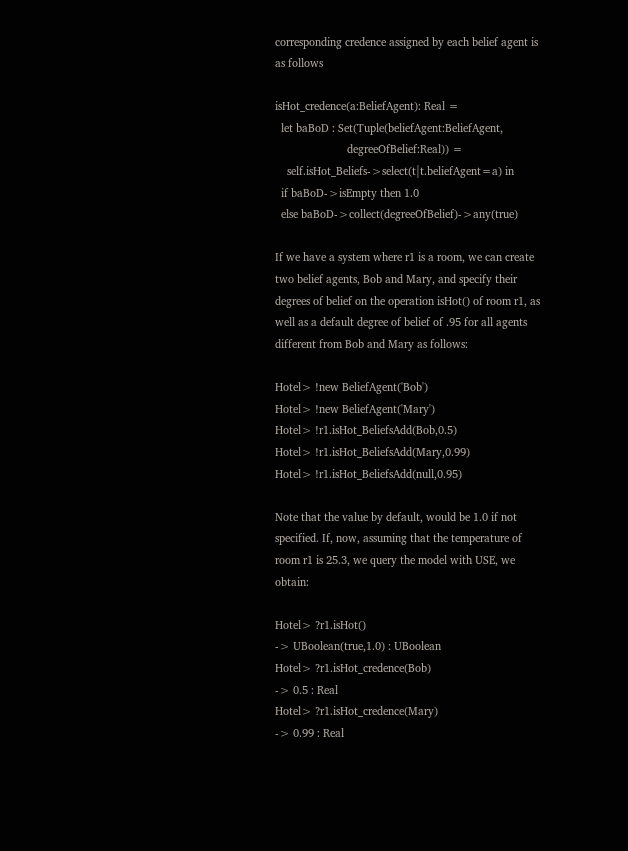corresponding credence assigned by each belief agent is as follows

isHot_credence(a:BeliefAgent): Real =
  let baBoD : Set(Tuple(beliefAgent:BeliefAgent,
                        degreeOfBelief:Real)) =
    self.isHot_Beliefs->select(t|t.beliefAgent=a) in
  if baBoD->isEmpty then 1.0
  else baBoD->collect(degreeOfBelief)->any(true)

If we have a system where r1 is a room, we can create two belief agents, Bob and Mary, and specify their degrees of belief on the operation isHot() of room r1, as well as a default degree of belief of .95 for all agents different from Bob and Mary as follows:

Hotel> !new BeliefAgent('Bob')
Hotel> !new BeliefAgent('Mary')
Hotel> !r1.isHot_BeliefsAdd(Bob,0.5)
Hotel> !r1.isHot_BeliefsAdd(Mary,0.99)
Hotel> !r1.isHot_BeliefsAdd(null,0.95)

Note that the value by default, would be 1.0 if not specified. If, now, assuming that the temperature of room r1 is 25.3, we query the model with USE, we obtain:

Hotel> ?r1.isHot()
-> UBoolean(true,1.0) : UBoolean
Hotel> ?r1.isHot_credence(Bob)
-> 0.5 : Real
Hotel> ?r1.isHot_credence(Mary)
-> 0.99 : Real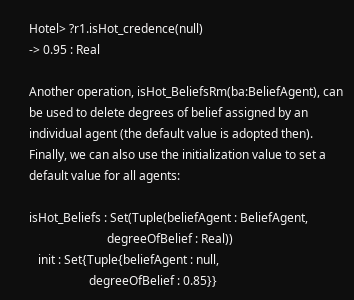Hotel> ?r1.isHot_credence(null)
-> 0.95 : Real

Another operation, isHot_BeliefsRm(ba:BeliefAgent), can be used to delete degrees of belief assigned by an individual agent (the default value is adopted then). Finally, we can also use the initialization value to set a default value for all agents:

isHot_Beliefs : Set(Tuple(beliefAgent : BeliefAgent,
                          degreeOfBelief : Real))
   init : Set{Tuple{beliefAgent : null,
                    degreeOfBelief : 0.85}}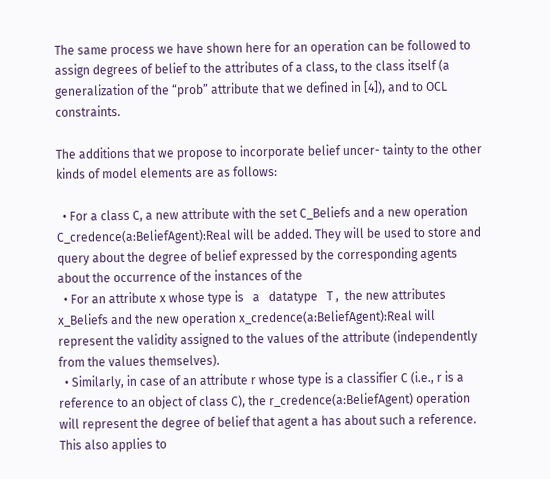The same process we have shown here for an operation can be followed to assign degrees of belief to the attributes of a class, to the class itself (a generalization of the “prob” attribute that we defined in [4]), and to OCL constraints.

The additions that we propose to incorporate belief uncer- tainty to the other kinds of model elements are as follows:

  • For a class C, a new attribute with the set C_Beliefs and a new operation C_credence(a:BeliefAgent):Real will be added. They will be used to store and query about the degree of belief expressed by the corresponding agents about the occurrence of the instances of the
  • For an attribute x whose type is   a   datatype   T ,  the new attributes x_Beliefs and the new operation x_credence(a:BeliefAgent):Real will represent the validity assigned to the values of the attribute (independently from the values themselves).
  • Similarly, in case of an attribute r whose type is a classifier C (i.e., r is a reference to an object of class C), the r_credence(a:BeliefAgent) operation will represent the degree of belief that agent a has about such a reference. This also applies to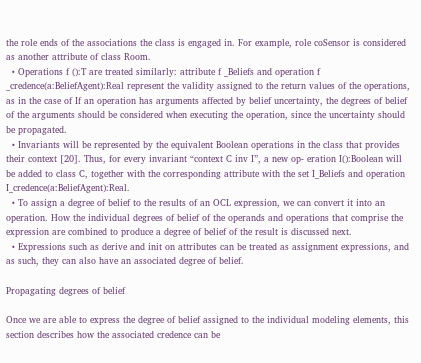the role ends of the associations the class is engaged in. For example, role coSensor is considered as another attribute of class Room.
  • Operations f ():T are treated similarly: attribute f _Beliefs and operation f _credence(a:BeliefAgent):Real represent the validity assigned to the return values of the operations, as in the case of If an operation has arguments affected by belief uncertainty, the degrees of belief of the arguments should be considered when executing the operation, since the uncertainty should be propagated.
  • Invariants will be represented by the equivalent Boolean operations in the class that provides their context [20]. Thus, for every invariant “context C inv I”, a new op- eration I():Boolean will be added to class C, together with the corresponding attribute with the set I_Beliefs and operation I_credence(a:BeliefAgent):Real.
  • To assign a degree of belief to the results of an OCL expression, we can convert it into an operation. How the individual degrees of belief of the operands and operations that comprise the expression are combined to produce a degree of belief of the result is discussed next.
  • Expressions such as derive and init on attributes can be treated as assignment expressions, and as such, they can also have an associated degree of belief.

Propagating degrees of belief

Once we are able to express the degree of belief assigned to the individual modeling elements, this section describes how the associated credence can be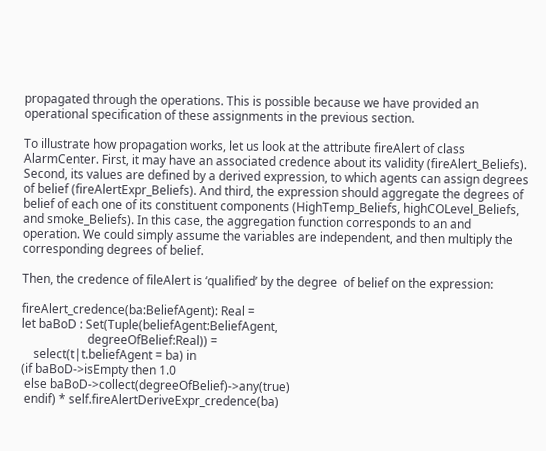propagated through the operations. This is possible because we have provided an operational specification of these assignments in the previous section.

To illustrate how propagation works, let us look at the attribute fireAlert of class AlarmCenter. First, it may have an associated credence about its validity (fireAlert_Beliefs). Second, its values are defined by a derived expression, to which agents can assign degrees of belief (fireAlertExpr_Beliefs). And third, the expression should aggregate the degrees of belief of each one of its constituent components (HighTemp_Beliefs, highCOLevel_Beliefs, and smoke_Beliefs). In this case, the aggregation function corresponds to an and operation. We could simply assume the variables are independent, and then multiply the corresponding degrees of belief.

Then, the credence of fileAlert is ‘qualified’ by the degree  of belief on the expression:

fireAlert_credence(ba:BeliefAgent): Real =
let baBoD : Set(Tuple(beliefAgent:BeliefAgent,
                      degreeOfBelief:Real)) =
    select(t|t.beliefAgent = ba) in
(if baBoD->isEmpty then 1.0
 else baBoD->collect(degreeOfBelief)->any(true)
 endif) * self.fireAlertDeriveExpr_credence(ba)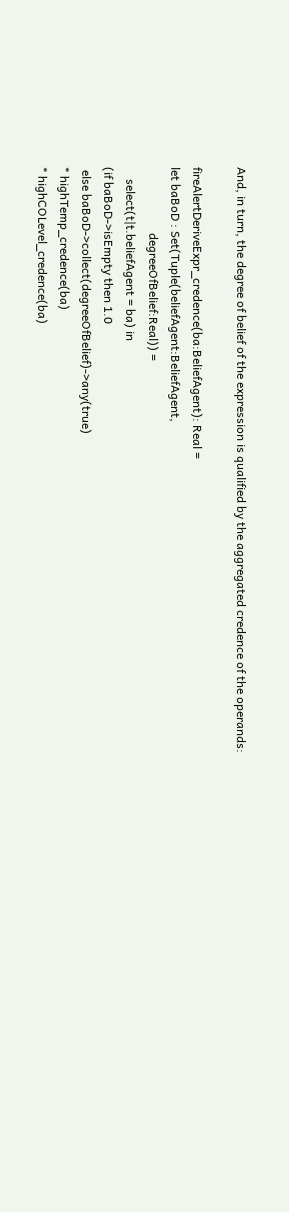And, in turn, the degree of belief of the expression is qualified by the aggregated credence of the operands:

fireAlertDeriveExpr_credence(ba:BeliefAgent): Real =
let baBoD : Set(Tuple(beliefAgent:BeliefAgent,
                      degreeOfBelief:Real)) =
    select(t|t.beliefAgent = ba) in
(if baBoD->isEmpty then 1.0
 else baBoD->collect(degreeOfBelief)->any(true)
* highTemp_credence(ba)
* highCOLevel_credence(ba)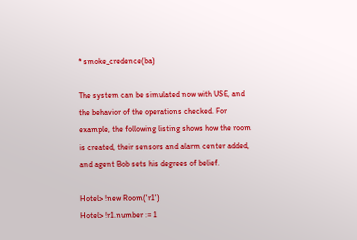* smoke_credence(ba)

The system can be simulated now with USE, and the behavior of the operations checked. For example, the following listing shows how the room is created, their sensors and alarm center added, and agent Bob sets his degrees of belief.

Hotel> !new Room('r1')
Hotel> !r1.number := 1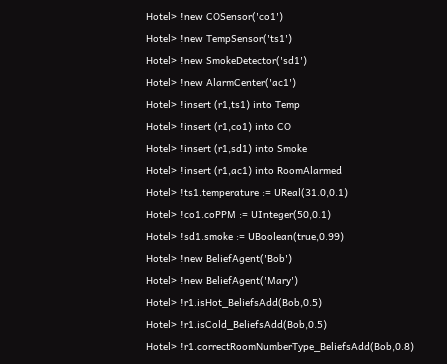Hotel> !new COSensor('co1')
Hotel> !new TempSensor('ts1')
Hotel> !new SmokeDetector('sd1')
Hotel> !new AlarmCenter('ac1')
Hotel> !insert (r1,ts1) into Temp
Hotel> !insert (r1,co1) into CO
Hotel> !insert (r1,sd1) into Smoke
Hotel> !insert (r1,ac1) into RoomAlarmed
Hotel> !ts1.temperature := UReal(31.0,0.1)
Hotel> !co1.coPPM := UInteger(50,0.1)
Hotel> !sd1.smoke := UBoolean(true,0.99)
Hotel> !new BeliefAgent('Bob')
Hotel> !new BeliefAgent('Mary')
Hotel> !r1.isHot_BeliefsAdd(Bob,0.5)
Hotel> !r1.isCold_BeliefsAdd(Bob,0.5)
Hotel> !r1.correctRoomNumberType_BeliefsAdd(Bob,0.8)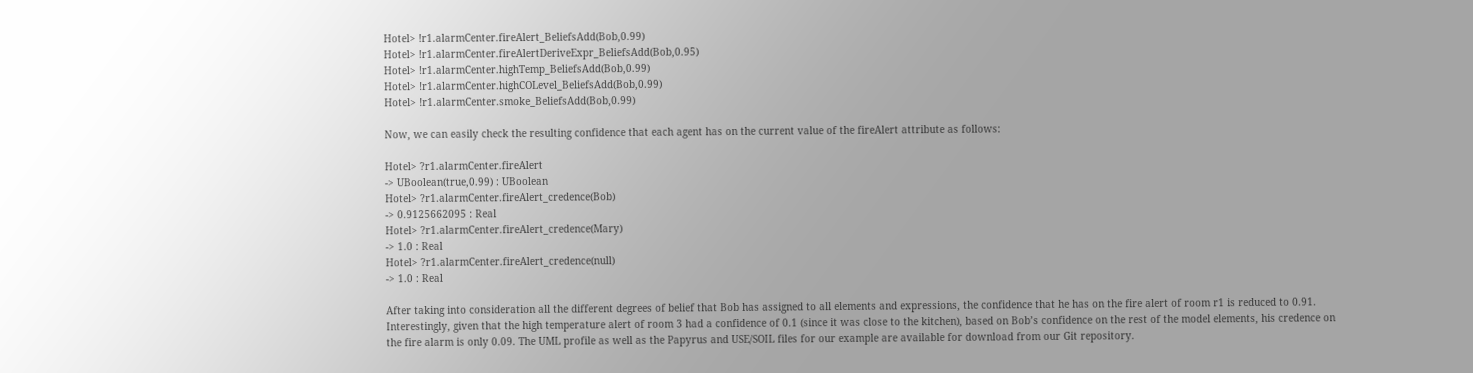Hotel> !r1.alarmCenter.fireAlert_BeliefsAdd(Bob,0.99)
Hotel> !r1.alarmCenter.fireAlertDeriveExpr_BeliefsAdd(Bob,0.95)
Hotel> !r1.alarmCenter.highTemp_BeliefsAdd(Bob,0.99)
Hotel> !r1.alarmCenter.highCOLevel_BeliefsAdd(Bob,0.99)
Hotel> !r1.alarmCenter.smoke_BeliefsAdd(Bob,0.99)

Now, we can easily check the resulting confidence that each agent has on the current value of the fireAlert attribute as follows:

Hotel> ?r1.alarmCenter.fireAlert
-> UBoolean(true,0.99) : UBoolean
Hotel> ?r1.alarmCenter.fireAlert_credence(Bob)
-> 0.9125662095 : Real
Hotel> ?r1.alarmCenter.fireAlert_credence(Mary)
-> 1.0 : Real
Hotel> ?r1.alarmCenter.fireAlert_credence(null)
-> 1.0 : Real

After taking into consideration all the different degrees of belief that Bob has assigned to all elements and expressions, the confidence that he has on the fire alert of room r1 is reduced to 0.91. Interestingly, given that the high temperature alert of room 3 had a confidence of 0.1 (since it was close to the kitchen), based on Bob’s confidence on the rest of the model elements, his credence on the fire alarm is only 0.09. The UML profile as well as the Papyrus and USE/SOIL files for our example are available for download from our Git repository.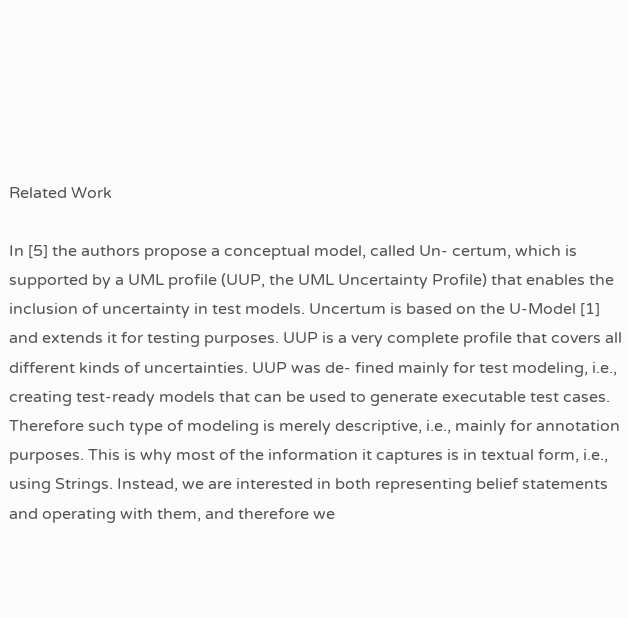Related Work

In [5] the authors propose a conceptual model, called Un- certum, which is supported by a UML profile (UUP, the UML Uncertainty Profile) that enables the inclusion of uncertainty in test models. Uncertum is based on the U-Model [1] and extends it for testing purposes. UUP is a very complete profile that covers all different kinds of uncertainties. UUP was de- fined mainly for test modeling, i.e., creating test-ready models that can be used to generate executable test cases. Therefore such type of modeling is merely descriptive, i.e., mainly for annotation purposes. This is why most of the information it captures is in textual form, i.e., using Strings. Instead, we are interested in both representing belief statements and operating with them, and therefore we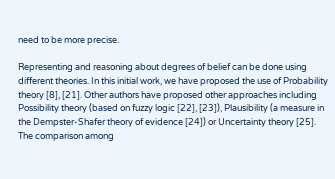need to be more precise.

Representing and reasoning about degrees of belief can be done using different theories. In this initial work, we have proposed the use of Probability theory [8], [21]. Other authors have proposed other approaches including Possibility theory (based on fuzzy logic [22], [23]), Plausibility (a measure in the Dempster-Shafer theory of evidence [24]) or Uncertainty theory [25]. The comparison among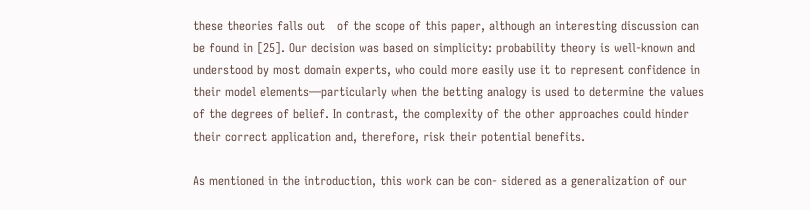these theories falls out   of the scope of this paper, although an interesting discussion can be found in [25]. Our decision was based on simplicity: probability theory is well-known and understood by most domain experts, who could more easily use it to represent confidence in their model elements—particularly when the betting analogy is used to determine the values of the degrees of belief. In contrast, the complexity of the other approaches could hinder their correct application and, therefore, risk their potential benefits.

As mentioned in the introduction, this work can be con- sidered as a generalization of our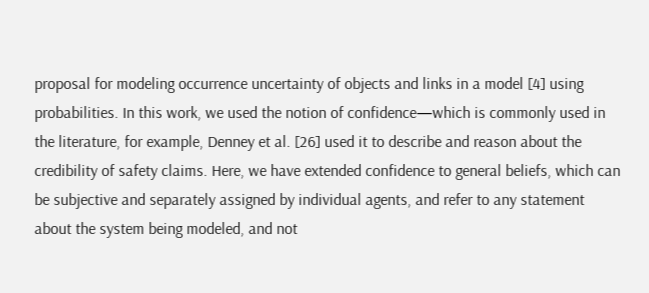proposal for modeling occurrence uncertainty of objects and links in a model [4] using probabilities. In this work, we used the notion of confidence—which is commonly used in the literature, for example, Denney et al. [26] used it to describe and reason about the credibility of safety claims. Here, we have extended confidence to general beliefs, which can be subjective and separately assigned by individual agents, and refer to any statement about the system being modeled, and not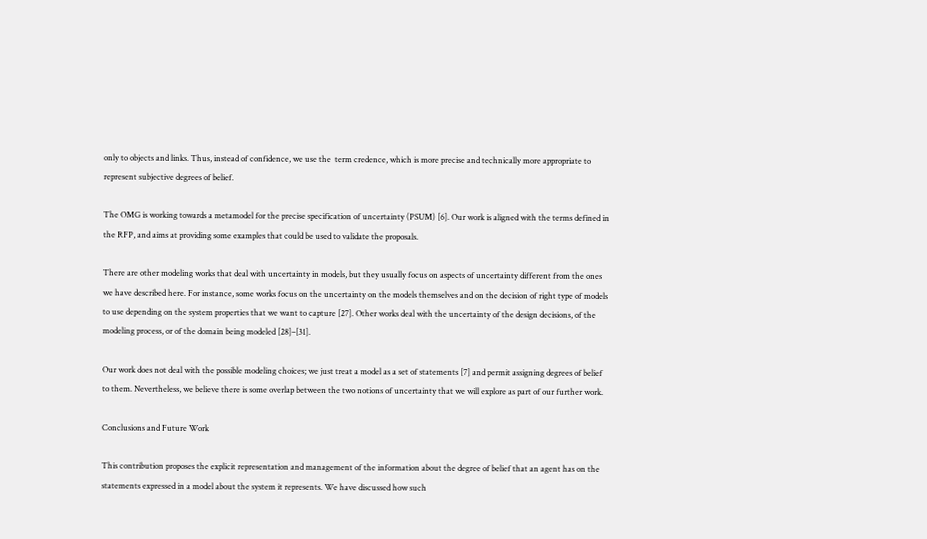only to objects and links. Thus, instead of confidence, we use the  term credence, which is more precise and technically more appropriate to represent subjective degrees of belief.

The OMG is working towards a metamodel for the precise specification of uncertainty (PSUM) [6]. Our work is aligned with the terms defined in the RFP, and aims at providing some examples that could be used to validate the proposals.

There are other modeling works that deal with uncertainty in models, but they usually focus on aspects of uncertainty different from the ones we have described here. For instance, some works focus on the uncertainty on the models themselves and on the decision of right type of models to use depending on the system properties that we want to capture [27]. Other works deal with the uncertainty of the design decisions, of the modeling process, or of the domain being modeled [28]–[31].

Our work does not deal with the possible modeling choices; we just treat a model as a set of statements [7] and permit assigning degrees of belief to them. Nevertheless, we believe there is some overlap between the two notions of uncertainty that we will explore as part of our further work.

Conclusions and Future Work

This contribution proposes the explicit representation and management of the information about the degree of belief that an agent has on the statements expressed in a model about the system it represents. We have discussed how such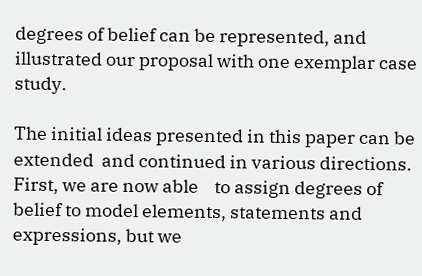degrees of belief can be represented, and illustrated our proposal with one exemplar case study.

The initial ideas presented in this paper can be extended  and continued in various directions. First, we are now able    to assign degrees of belief to model elements, statements and expressions, but we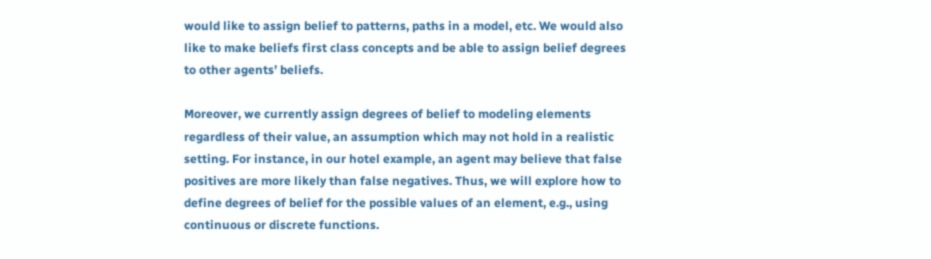would like to assign belief to patterns, paths in a model, etc. We would also like to make beliefs first class concepts and be able to assign belief degrees to other agents’ beliefs.

Moreover, we currently assign degrees of belief to modeling elements regardless of their value, an assumption which may not hold in a realistic setting. For instance, in our hotel example, an agent may believe that false positives are more likely than false negatives. Thus, we will explore how to define degrees of belief for the possible values of an element, e.g., using continuous or discrete functions.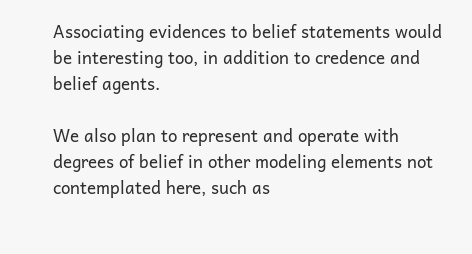Associating evidences to belief statements would be interesting too, in addition to credence and belief agents.

We also plan to represent and operate with degrees of belief in other modeling elements not contemplated here, such as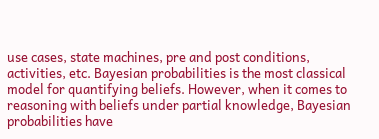use cases, state machines, pre and post conditions, activities, etc. Bayesian probabilities is the most classical model for quantifying beliefs. However, when it comes to reasoning with beliefs under partial knowledge, Bayesian probabilities have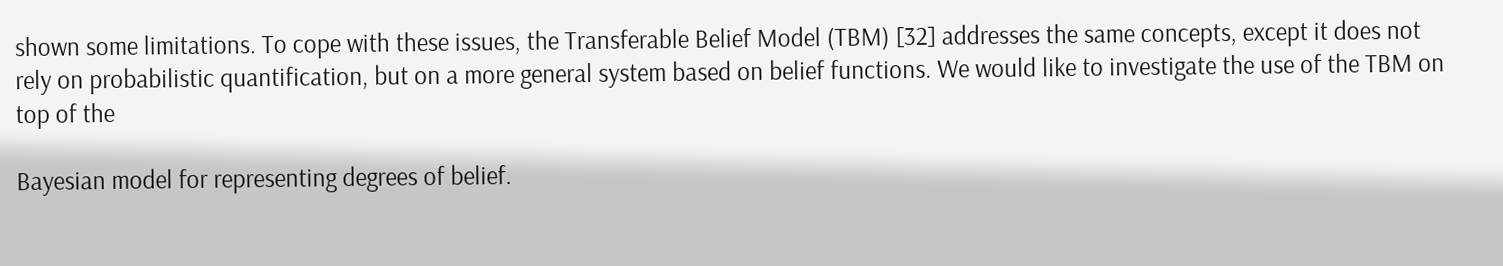shown some limitations. To cope with these issues, the Transferable Belief Model (TBM) [32] addresses the same concepts, except it does not rely on probabilistic quantification, but on a more general system based on belief functions. We would like to investigate the use of the TBM on top of the

Bayesian model for representing degrees of belief.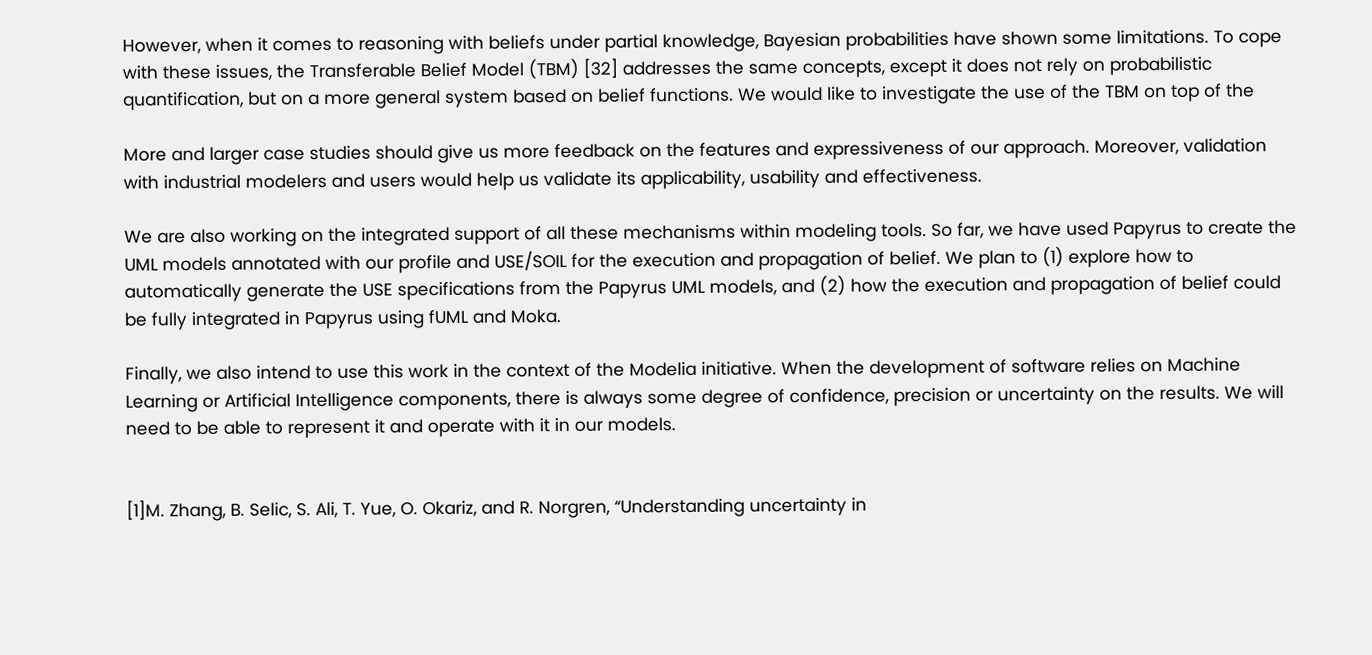However, when it comes to reasoning with beliefs under partial knowledge, Bayesian probabilities have shown some limitations. To cope with these issues, the Transferable Belief Model (TBM) [32] addresses the same concepts, except it does not rely on probabilistic quantification, but on a more general system based on belief functions. We would like to investigate the use of the TBM on top of the

More and larger case studies should give us more feedback on the features and expressiveness of our approach. Moreover, validation with industrial modelers and users would help us validate its applicability, usability and effectiveness.

We are also working on the integrated support of all these mechanisms within modeling tools. So far, we have used Papyrus to create the UML models annotated with our profile and USE/SOIL for the execution and propagation of belief. We plan to (1) explore how to automatically generate the USE specifications from the Papyrus UML models, and (2) how the execution and propagation of belief could be fully integrated in Papyrus using fUML and Moka.

Finally, we also intend to use this work in the context of the Modelia initiative. When the development of software relies on Machine Learning or Artificial Intelligence components, there is always some degree of confidence, precision or uncertainty on the results. We will need to be able to represent it and operate with it in our models.


[1]M. Zhang, B. Selic, S. Ali, T. Yue, O. Okariz, and R. Norgren, “Understanding uncertainty in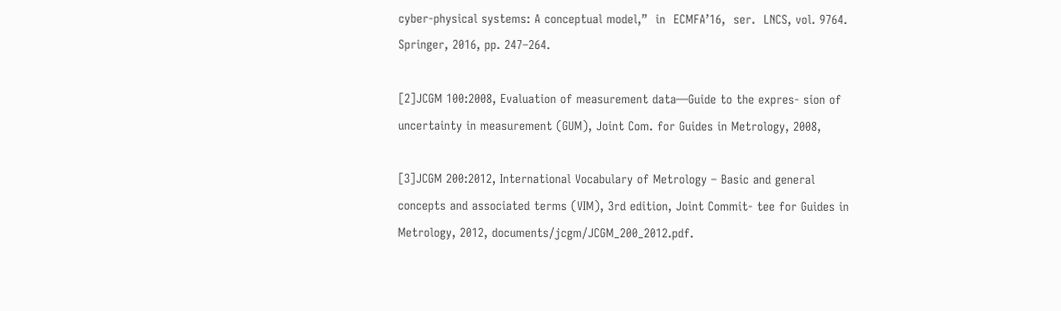cyber-physical systems: A conceptual model,”  in  ECMFA’16,  ser.  LNCS, vol. 9764. Springer, 2016, pp. 247–264.

[2]JCGM 100:2008, Evaluation of measurement data—Guide to the expres- sion of uncertainty in measurement (GUM), Joint Com. for Guides in Metrology, 2008,

[3]JCGM 200:2012, International Vocabulary of Metrology – Basic and general concepts and associated terms (VIM), 3rd edition, Joint Commit- tee for Guides in Metrology, 2012, documents/jcgm/JCGM_200_2012.pdf.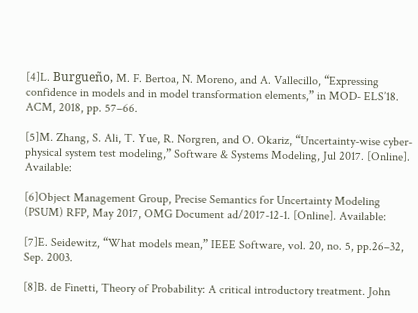[4]L. Burgueño, M. F. Bertoa, N. Moreno, and A. Vallecillo, “Expressing confidence in models and in model transformation elements,” in MOD- ELS’18. ACM, 2018, pp. 57–66.

[5]M. Zhang, S. Ali, T. Yue, R. Norgren, and O. Okariz, “Uncertainty-wise cyber-physical system test modeling,” Software & Systems Modeling, Jul 2017. [Online]. Available:

[6]Object Management Group, Precise Semantics for Uncertainty Modeling (PSUM) RFP, May 2017, OMG Document ad/2017-12-1. [Online]. Available:

[7]E. Seidewitz, “What models mean,” IEEE Software, vol. 20, no. 5, pp.26–32, Sep. 2003.

[8]B. de Finetti, Theory of Probability: A critical introductory treatment. John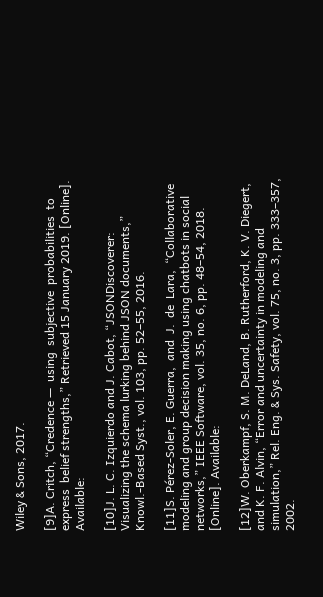Wiley & Sons, 2017.

[9]A. Critch, “Credence —  using  subjective  probabilities  to  express  belief strengths,” Retrieved 15 January 2019. [Online]. Available:

[10]J. L. C. Izquierdo and J. Cabot, “JSONDiscoverer: Visualizing the schema lurking behind JSON documents,” Knowl.-Based Syst., vol. 103, pp. 52–55, 2016.

[11]S. Pérez-Soler, E. Guerra,  and  J.  de  Lara,  “Collaborative  modeling and group decision making using chatbots in social networks,” IEEE Software, vol. 35, no. 6, pp. 48–54, 2018. [Online]. Available:

[12]W. Oberkampf, S. M. DeLand, B. Rutherford, K. V. Diegert, and K. F. Alvin, “Error and uncertainty in modeling and simulation,” Rel. Eng. & Sys. Safety, vol. 75, no. 3, pp. 333–357, 2002.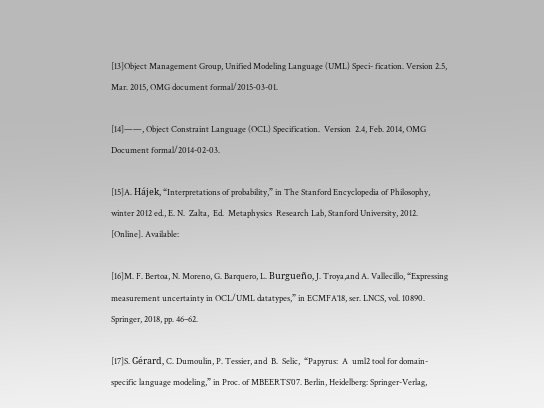[13]Object Management Group, Unified Modeling Language (UML) Speci- fication. Version 2.5, Mar. 2015, OMG document formal/2015-03-01.

[14]——, Object Constraint Language (OCL) Specification.  Version  2.4, Feb. 2014, OMG Document formal/2014-02-03.

[15]A. Hájek, “Interpretations of probability,” in The Stanford Encyclopedia of Philosophy, winter 2012 ed., E. N.  Zalta,  Ed.  Metaphysics  Research Lab, Stanford University, 2012. [Online]. Available:

[16]M. F. Bertoa, N. Moreno, G. Barquero, L. Burgueño, J. Troya,and A. Vallecillo, “Expressing measurement uncertainty in OCL/UML datatypes,” in ECMFA’18, ser. LNCS, vol. 10890. Springer, 2018, pp. 46–62.

[17]S. Gérard, C. Dumoulin, P. Tessier, and  B.  Selic,  “Papyrus:  A  uml2 tool for domain-specific language modeling,” in Proc. of MBEERTS’07. Berlin, Heidelberg: Springer-Verlag,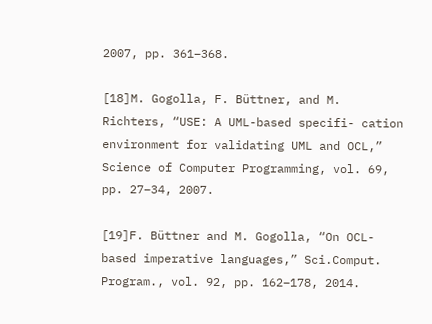2007, pp. 361–368.

[18]M. Gogolla, F. Büttner, and M. Richters, “USE: A UML-based specifi- cation environment for validating UML and OCL,” Science of Computer Programming, vol. 69, pp. 27–34, 2007.

[19]F. Büttner and M. Gogolla, “On OCL-based imperative languages,” Sci.Comput. Program., vol. 92, pp. 162–178, 2014.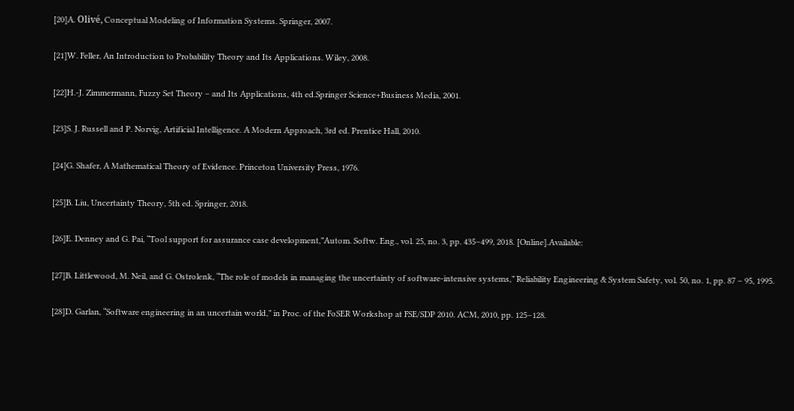[20]A. Olivé, Conceptual Modeling of Information Systems. Springer, 2007.

[21]W. Feller, An Introduction to Probability Theory and Its Applications. Wiley, 2008.

[22]H.-J. Zimmermann, Fuzzy Set Theory – and Its Applications, 4th ed.Springer Science+Business Media, 2001.

[23]S. J. Russell and P. Norvig, Artificial Intelligence. A Modern Approach, 3rd ed. Prentice Hall, 2010.

[24]G. Shafer, A Mathematical Theory of Evidence. Princeton University Press, 1976.

[25]B. Liu, Uncertainty Theory, 5th ed. Springer, 2018.

[26]E. Denney and G. Pai, “Tool support for assurance case development,”Autom. Softw. Eng., vol. 25, no. 3, pp. 435–499, 2018. [Online].Available:

[27]B. Littlewood, M. Neil, and G. Ostrolenk, “The role of models in managing the uncertainty of software-intensive systems,” Reliability Engineering & System Safety, vol. 50, no. 1, pp. 87 – 95, 1995.

[28]D. Garlan, “Software engineering in an uncertain world,” in Proc. of the FoSER Workshop at FSE/SDP 2010. ACM, 2010, pp. 125–128.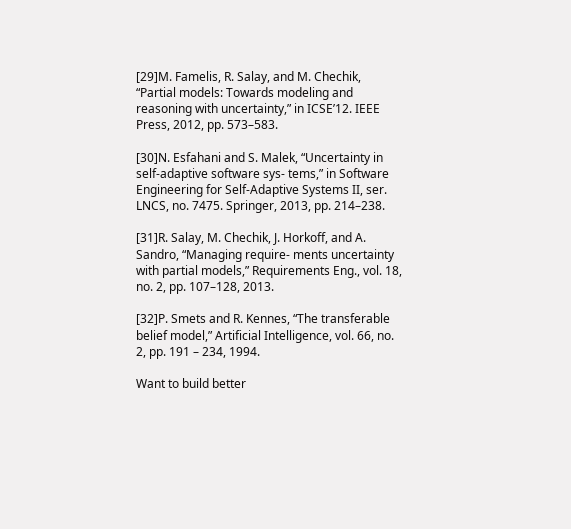[29]M. Famelis, R. Salay, and M. Chechik, “Partial models: Towards modeling and reasoning with uncertainty,” in ICSE’12. IEEE Press, 2012, pp. 573–583.

[30]N. Esfahani and S. Malek, “Uncertainty in self-adaptive software sys- tems,” in Software Engineering for Self-Adaptive Systems II, ser. LNCS, no. 7475. Springer, 2013, pp. 214–238.

[31]R. Salay, M. Chechik, J. Horkoff, and A. Sandro, “Managing require- ments uncertainty with partial models,” Requirements Eng., vol. 18,   no. 2, pp. 107–128, 2013.

[32]P. Smets and R. Kennes, “The transferable belief model,” Artificial Intelligence, vol. 66, no. 2, pp. 191 – 234, 1994.

Want to build better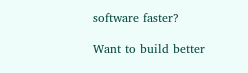software faster?

Want to build better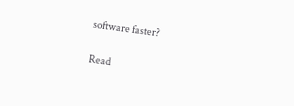software faster?

Read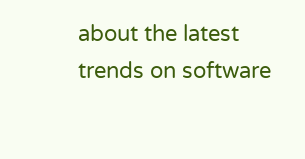about the latest trends on software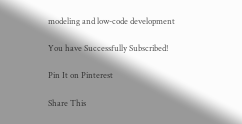modeling and low-code development

You have Successfully Subscribed!

Pin It on Pinterest

Share This